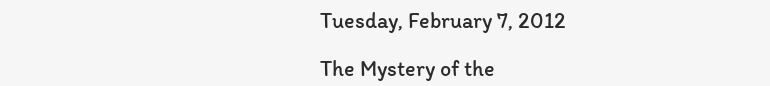Tuesday, February 7, 2012

The Mystery of the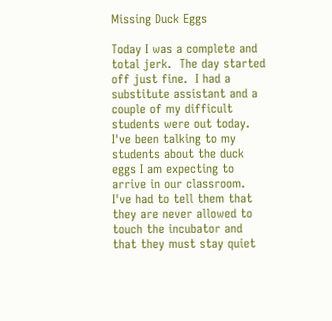Missing Duck Eggs

Today I was a complete and total jerk.  The day started off just fine.  I had a substitute assistant and a couple of my difficult students were out today.  I've been talking to my students about the duck eggs I am expecting to arrive in our classroom.  I've had to tell them that they are never allowed to touch the incubator and that they must stay quiet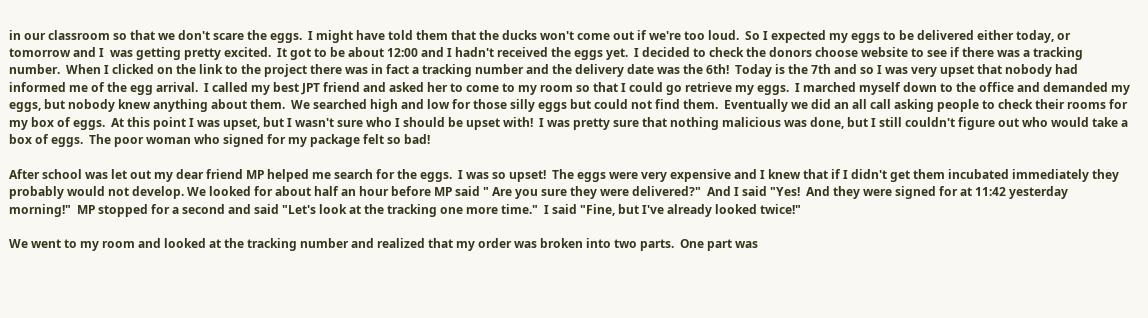in our classroom so that we don't scare the eggs.  I might have told them that the ducks won't come out if we're too loud.  So I expected my eggs to be delivered either today, or tomorrow and I  was getting pretty excited.  It got to be about 12:00 and I hadn't received the eggs yet.  I decided to check the donors choose website to see if there was a tracking number.  When I clicked on the link to the project there was in fact a tracking number and the delivery date was the 6th!  Today is the 7th and so I was very upset that nobody had informed me of the egg arrival.  I called my best JPT friend and asked her to come to my room so that I could go retrieve my eggs.  I marched myself down to the office and demanded my eggs, but nobody knew anything about them.  We searched high and low for those silly eggs but could not find them.  Eventually we did an all call asking people to check their rooms for my box of eggs.  At this point I was upset, but I wasn't sure who I should be upset with!  I was pretty sure that nothing malicious was done, but I still couldn't figure out who would take a box of eggs.  The poor woman who signed for my package felt so bad!

After school was let out my dear friend MP helped me search for the eggs.  I was so upset!  The eggs were very expensive and I knew that if I didn't get them incubated immediately they probably would not develop. We looked for about half an hour before MP said " Are you sure they were delivered?"  And I said "Yes!  And they were signed for at 11:42 yesterday morning!"  MP stopped for a second and said "Let's look at the tracking one more time."  I said "Fine, but I've already looked twice!"

We went to my room and looked at the tracking number and realized that my order was broken into two parts.  One part was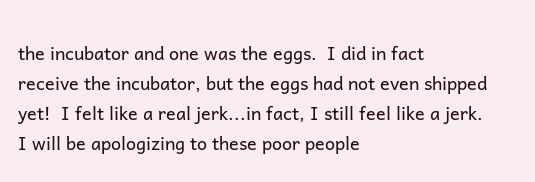the incubator and one was the eggs.  I did in fact receive the incubator, but the eggs had not even shipped yet!  I felt like a real jerk...in fact, I still feel like a jerk.  I will be apologizing to these poor people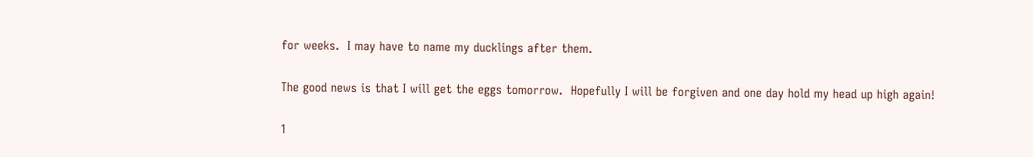for weeks.  I may have to name my ducklings after them.

The good news is that I will get the eggs tomorrow.  Hopefully I will be forgiven and one day hold my head up high again!

1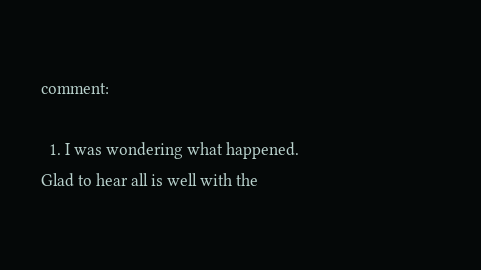comment:

  1. I was wondering what happened. Glad to hear all is well with the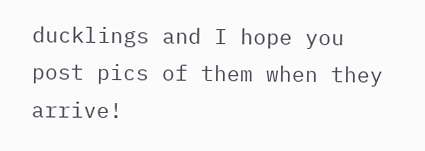ducklings and I hope you post pics of them when they arrive!